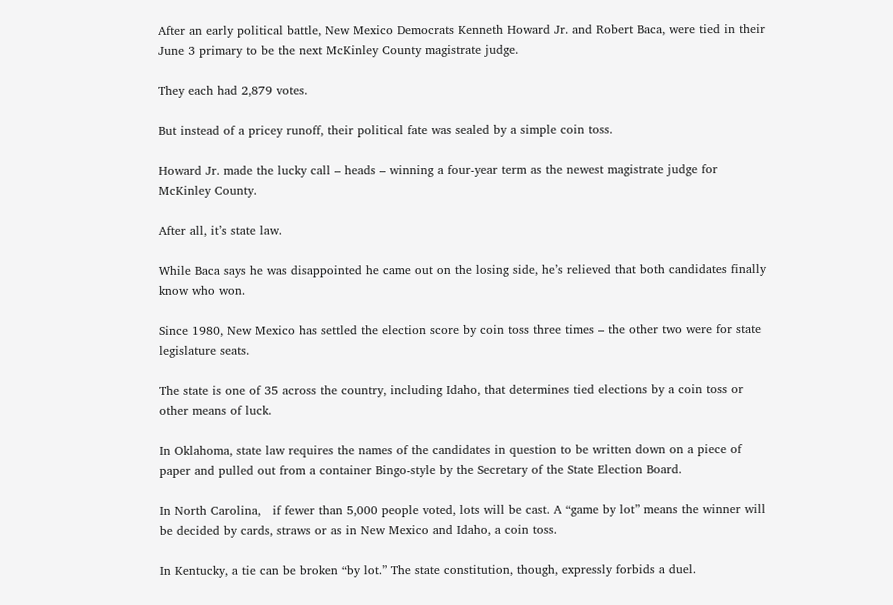After an early political battle, New Mexico Democrats Kenneth Howard Jr. and Robert Baca, were tied in their June 3 primary to be the next McKinley County magistrate judge.

They each had 2,879 votes.

But instead of a pricey runoff, their political fate was sealed by a simple coin toss.

Howard Jr. made the lucky call – heads – winning a four-year term as the newest magistrate judge for McKinley County.

After all, it’s state law.

While Baca says he was disappointed he came out on the losing side, he’s relieved that both candidates finally know who won.

Since 1980, New Mexico has settled the election score by coin toss three times – the other two were for state legislature seats.

The state is one of 35 across the country, including Idaho, that determines tied elections by a coin toss or other means of luck.

In Oklahoma, state law requires the names of the candidates in question to be written down on a piece of paper and pulled out from a container Bingo-style by the Secretary of the State Election Board.

In North Carolina,   if fewer than 5,000 people voted, lots will be cast. A “game by lot” means the winner will be decided by cards, straws or as in New Mexico and Idaho, a coin toss.

In Kentucky, a tie can be broken “by lot.” The state constitution, though, expressly forbids a duel.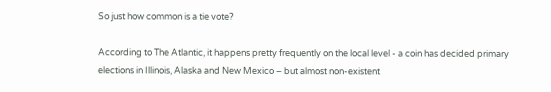So just how common is a tie vote?

According to The Atlantic, it happens pretty frequently on the local level - a coin has decided primary elections in Illinois, Alaska and New Mexico – but almost non-existent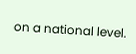on a national level.